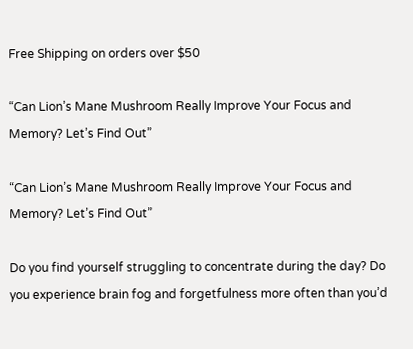Free Shipping on orders over $50

“Can Lion’s Mane Mushroom Really Improve Your Focus and Memory? Let’s Find Out”

“Can Lion’s Mane Mushroom Really Improve Your Focus and Memory? Let’s Find Out”

Do you find yourself struggling to concentrate during the day? Do you experience brain fog and forgetfulness more often than you’d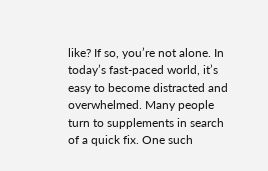like? If so, you’re not alone. In today’s fast-paced world, it’s easy to become distracted and overwhelmed. Many people turn to supplements in search of a quick fix. One such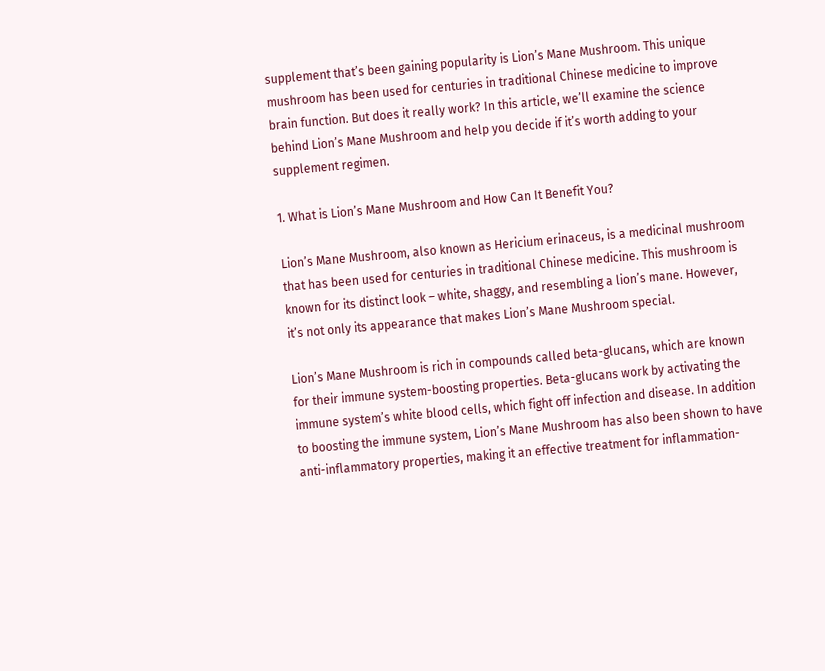supplement that’s been gaining popularity is Lion’s Mane Mushroom. This unique mushroom has been used for centuries in traditional Chinese medicine to improve brain function. But does it really work? In this article, we’ll examine the science behind Lion’s Mane Mushroom and help you decide if it’s worth adding to your supplement regimen.

1. What is Lion’s Mane Mushroom and How Can It Benefit You?

Lion’s Mane Mushroom, also known as Hericium erinaceus, is a medicinal mushroom that has been used for centuries in traditional Chinese medicine. This mushroom is known for its distinct look – white, shaggy, and resembling a lion’s mane. However, it’s not only its appearance that makes Lion’s Mane Mushroom special.

Lion’s Mane Mushroom is rich in compounds called beta-glucans, which are known for their immune system-boosting properties. Beta-glucans work by activating the immune system’s white blood cells, which fight off infection and disease. In addition to boosting the immune system, Lion’s Mane Mushroom has also been shown to have anti-inflammatory properties, making it an effective treatment for inflammation-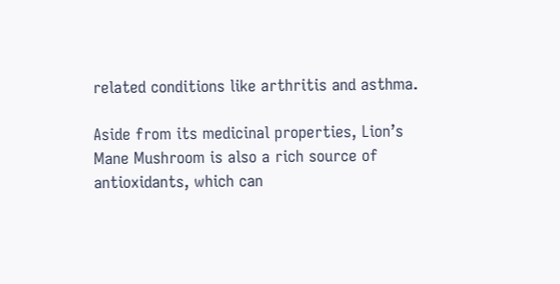related conditions like arthritis and asthma.

Aside from its medicinal properties, Lion’s Mane Mushroom is also a rich source of antioxidants, which can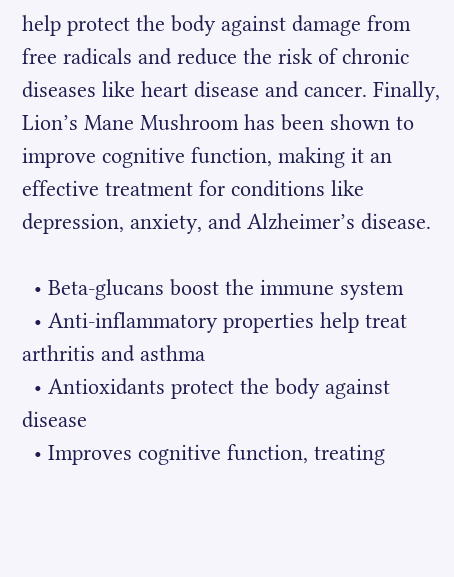help protect the body against damage from free radicals and reduce the risk of chronic diseases like heart disease and cancer. Finally, Lion’s Mane Mushroom has been shown to improve cognitive function, making it an effective treatment for conditions like depression, anxiety, and Alzheimer’s disease.

  • Beta-glucans boost the immune system
  • Anti-inflammatory properties help treat arthritis and asthma
  • Antioxidants protect the body against disease
  • Improves cognitive function, treating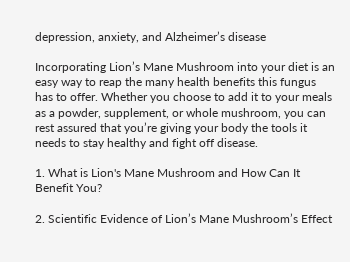depression, anxiety, and Alzheimer’s disease

Incorporating Lion’s Mane Mushroom into your diet is an easy way to reap the many health benefits this fungus has to offer. Whether you choose to add it to your meals as a powder, supplement, or whole mushroom, you can rest assured that you’re giving your body the tools it needs to stay healthy and fight off disease.

1. What is Lion's Mane Mushroom and How Can It Benefit You?

2. Scientific Evidence of Lion’s Mane Mushroom’s Effect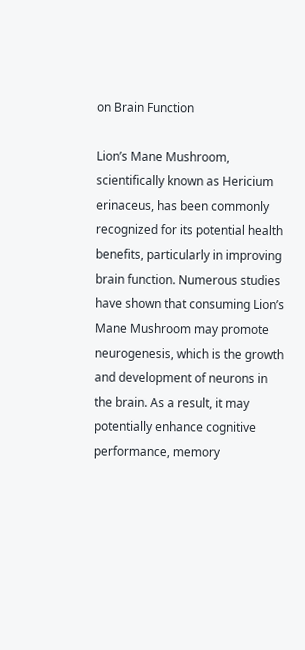on Brain Function

Lion’s Mane Mushroom, scientifically known as Hericium erinaceus, has been commonly recognized for its potential health benefits, particularly in improving brain function. Numerous studies have shown that consuming Lion’s Mane Mushroom may promote neurogenesis, which is the growth and development of neurons in the brain. As a result, it may potentially enhance cognitive performance, memory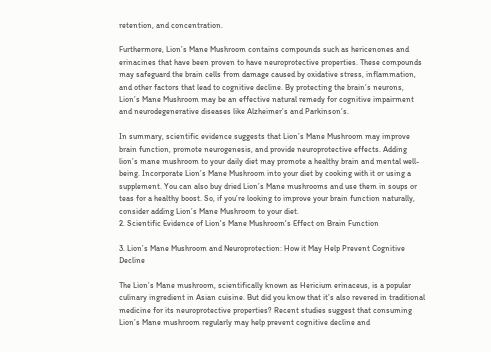retention, and concentration.

Furthermore, Lion’s Mane Mushroom contains compounds such as hericenones and erinacines that have been proven to have neuroprotective properties. These compounds may safeguard the brain cells from damage caused by oxidative stress, inflammation, and other factors that lead to cognitive decline. By protecting the brain’s neurons, Lion’s Mane Mushroom may be an effective natural remedy for cognitive impairment and neurodegenerative diseases like Alzheimer’s and Parkinson’s.

In summary, scientific evidence suggests that Lion’s Mane Mushroom may improve brain function, promote neurogenesis, and provide neuroprotective effects. Adding lion’s mane mushroom to your daily diet may promote a healthy brain and mental well-being. Incorporate Lion’s Mane Mushroom into your diet by cooking with it or using a supplement. You can also buy dried Lion’s Mane mushrooms and use them in soups or teas for a healthy boost. So, if you’re looking to improve your brain function naturally, consider adding Lion’s Mane Mushroom to your diet.
2. Scientific Evidence of Lion's Mane Mushroom's Effect on Brain Function

3. Lion’s Mane Mushroom and Neuroprotection: How it May Help Prevent Cognitive Decline

The Lion’s Mane mushroom, scientifically known as Hericium erinaceus, is a popular culinary ingredient in Asian cuisine. But did you know that it’s also revered in traditional medicine for its neuroprotective properties? Recent studies suggest that consuming Lion’s Mane mushroom regularly may help prevent cognitive decline and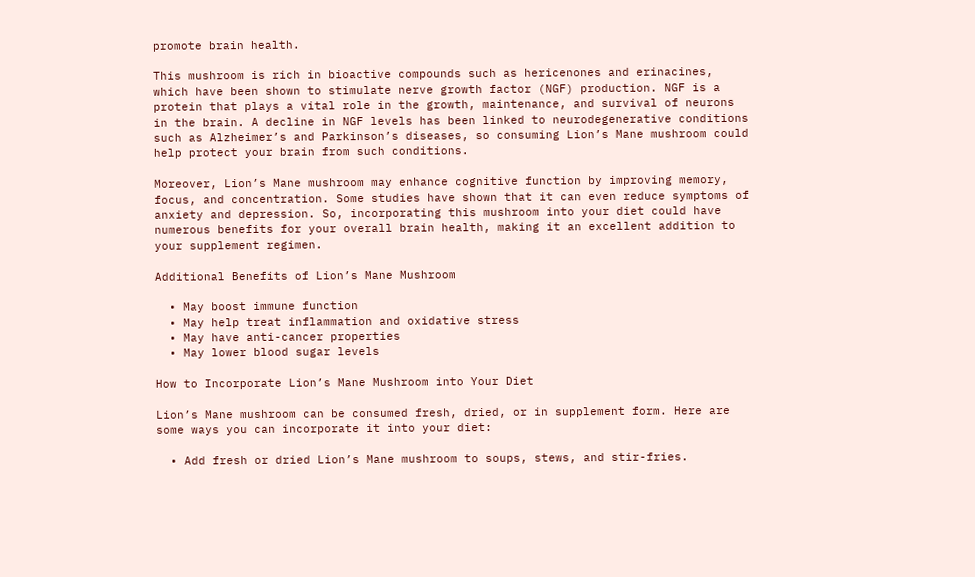promote brain health.

This mushroom is rich in bioactive compounds such as hericenones and erinacines, which have been shown to stimulate nerve growth factor (NGF) production. NGF is a protein that plays a vital role in the growth, maintenance, and survival of neurons in the brain. A decline in NGF levels has been linked to neurodegenerative conditions such as Alzheimer’s and Parkinson’s diseases, so consuming Lion’s Mane mushroom could help protect your brain from such conditions.

Moreover, Lion’s Mane mushroom may enhance cognitive function by improving memory, focus, and concentration. Some studies have shown that it can even reduce symptoms of anxiety and depression. So, incorporating this mushroom into your diet could have numerous benefits for your overall brain health, making it an excellent addition to your supplement regimen.

Additional Benefits of Lion’s Mane Mushroom

  • May boost immune function
  • May help treat inflammation and oxidative stress
  • May have anti-cancer properties
  • May lower blood sugar levels

How to Incorporate Lion’s Mane Mushroom into Your Diet

Lion’s Mane mushroom can be consumed fresh, dried, or in supplement form. Here are some ways you can incorporate it into your diet:

  • Add fresh or dried Lion’s Mane mushroom to soups, stews, and stir-fries.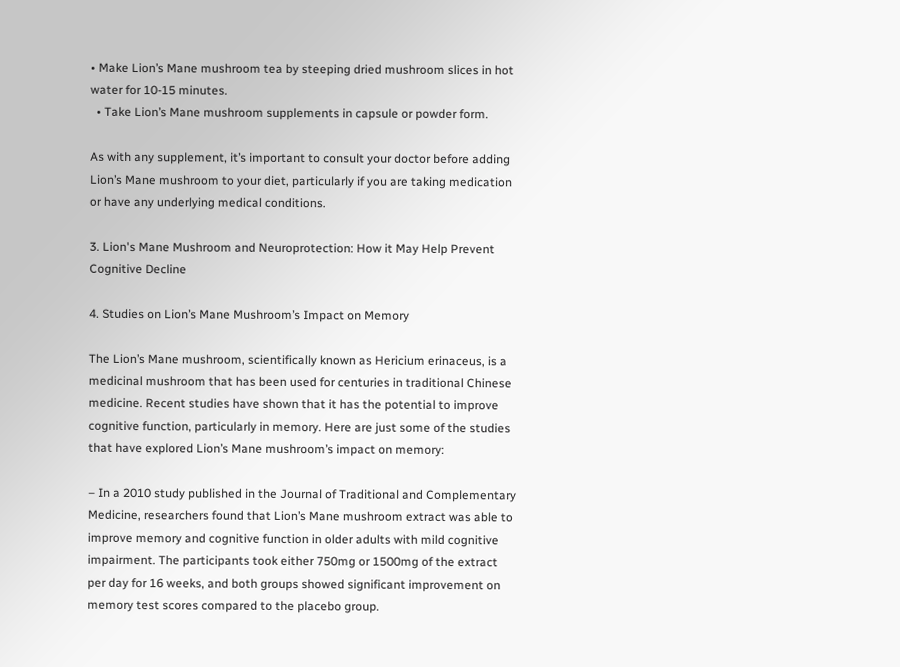• Make Lion’s Mane mushroom tea by steeping dried mushroom slices in hot water for 10-15 minutes.
  • Take Lion’s Mane mushroom supplements in capsule or powder form.

As with any supplement, it’s important to consult your doctor before adding Lion’s Mane mushroom to your diet, particularly if you are taking medication or have any underlying medical conditions.

3. Lion's Mane Mushroom and Neuroprotection: How it May Help Prevent Cognitive Decline

4. Studies on Lion’s Mane Mushroom’s Impact on Memory

The Lion’s Mane mushroom, scientifically known as Hericium erinaceus, is a medicinal mushroom that has been used for centuries in traditional Chinese medicine. Recent studies have shown that it has the potential to improve cognitive function, particularly in memory. Here are just some of the studies that have explored Lion’s Mane mushroom’s impact on memory:

– In a 2010 study published in the Journal of Traditional and Complementary Medicine, researchers found that Lion’s Mane mushroom extract was able to improve memory and cognitive function in older adults with mild cognitive impairment. The participants took either 750mg or 1500mg of the extract per day for 16 weeks, and both groups showed significant improvement on memory test scores compared to the placebo group.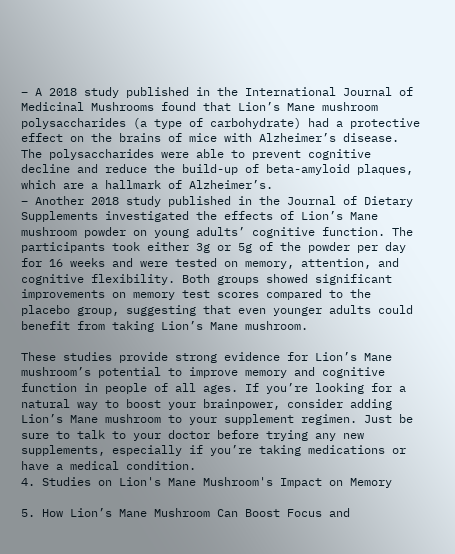– A 2018 study published in the International Journal of Medicinal Mushrooms found that Lion’s Mane mushroom polysaccharides (a type of carbohydrate) had a protective effect on the brains of mice with Alzheimer’s disease. The polysaccharides were able to prevent cognitive decline and reduce the build-up of beta-amyloid plaques, which are a hallmark of Alzheimer’s.
– Another 2018 study published in the Journal of Dietary Supplements investigated the effects of Lion’s Mane mushroom powder on young adults’ cognitive function. The participants took either 3g or 5g of the powder per day for 16 weeks and were tested on memory, attention, and cognitive flexibility. Both groups showed significant improvements on memory test scores compared to the placebo group, suggesting that even younger adults could benefit from taking Lion’s Mane mushroom.

These studies provide strong evidence for Lion’s Mane mushroom’s potential to improve memory and cognitive function in people of all ages. If you’re looking for a natural way to boost your brainpower, consider adding Lion’s Mane mushroom to your supplement regimen. Just be sure to talk to your doctor before trying any new supplements, especially if you’re taking medications or have a medical condition.
4. Studies on Lion's Mane Mushroom's Impact on Memory

5. How Lion’s Mane Mushroom Can Boost Focus and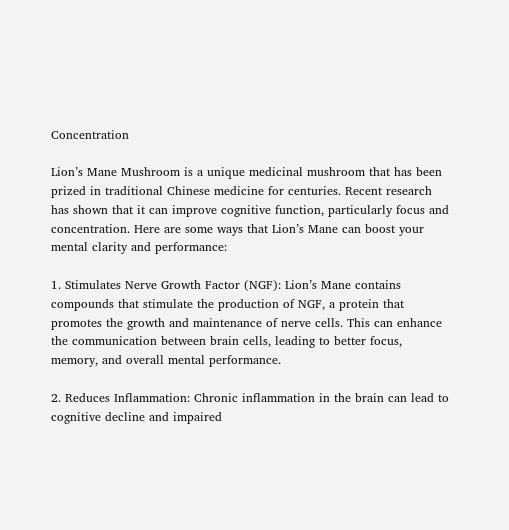Concentration

Lion’s Mane Mushroom is a unique medicinal mushroom that has been prized in traditional Chinese medicine for centuries. Recent research has shown that it can improve cognitive function, particularly focus and concentration. Here are some ways that Lion’s Mane can boost your mental clarity and performance:

1. Stimulates Nerve Growth Factor (NGF): Lion’s Mane contains compounds that stimulate the production of NGF, a protein that promotes the growth and maintenance of nerve cells. This can enhance the communication between brain cells, leading to better focus, memory, and overall mental performance.

2. Reduces Inflammation: Chronic inflammation in the brain can lead to cognitive decline and impaired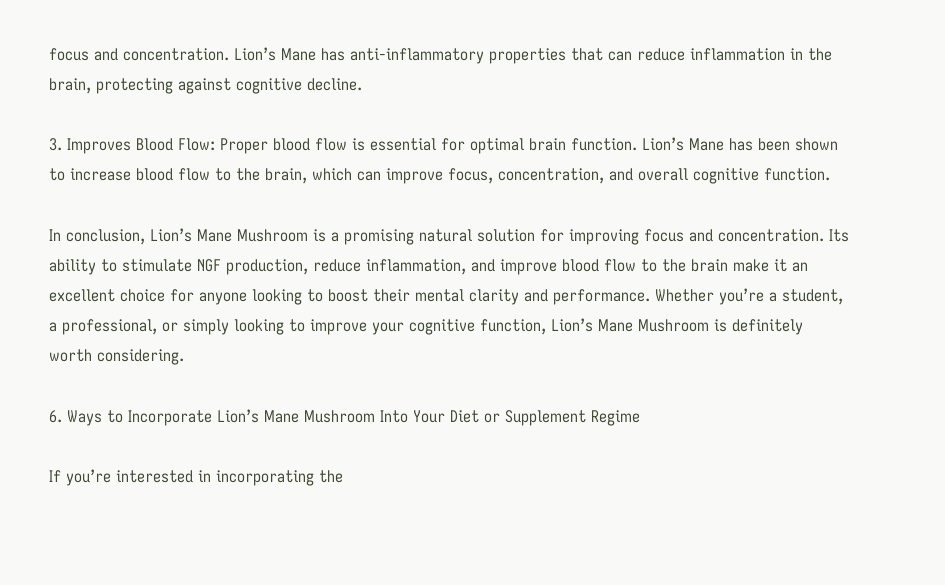focus and concentration. Lion’s Mane has anti-inflammatory properties that can reduce inflammation in the brain, protecting against cognitive decline.

3. Improves Blood Flow: Proper blood flow is essential for optimal brain function. Lion’s Mane has been shown to increase blood flow to the brain, which can improve focus, concentration, and overall cognitive function.

In conclusion, Lion’s Mane Mushroom is a promising natural solution for improving focus and concentration. Its ability to stimulate NGF production, reduce inflammation, and improve blood flow to the brain make it an excellent choice for anyone looking to boost their mental clarity and performance. Whether you’re a student, a professional, or simply looking to improve your cognitive function, Lion’s Mane Mushroom is definitely worth considering.

6. Ways to Incorporate Lion’s Mane Mushroom Into Your Diet or Supplement Regime

If you’re interested in incorporating the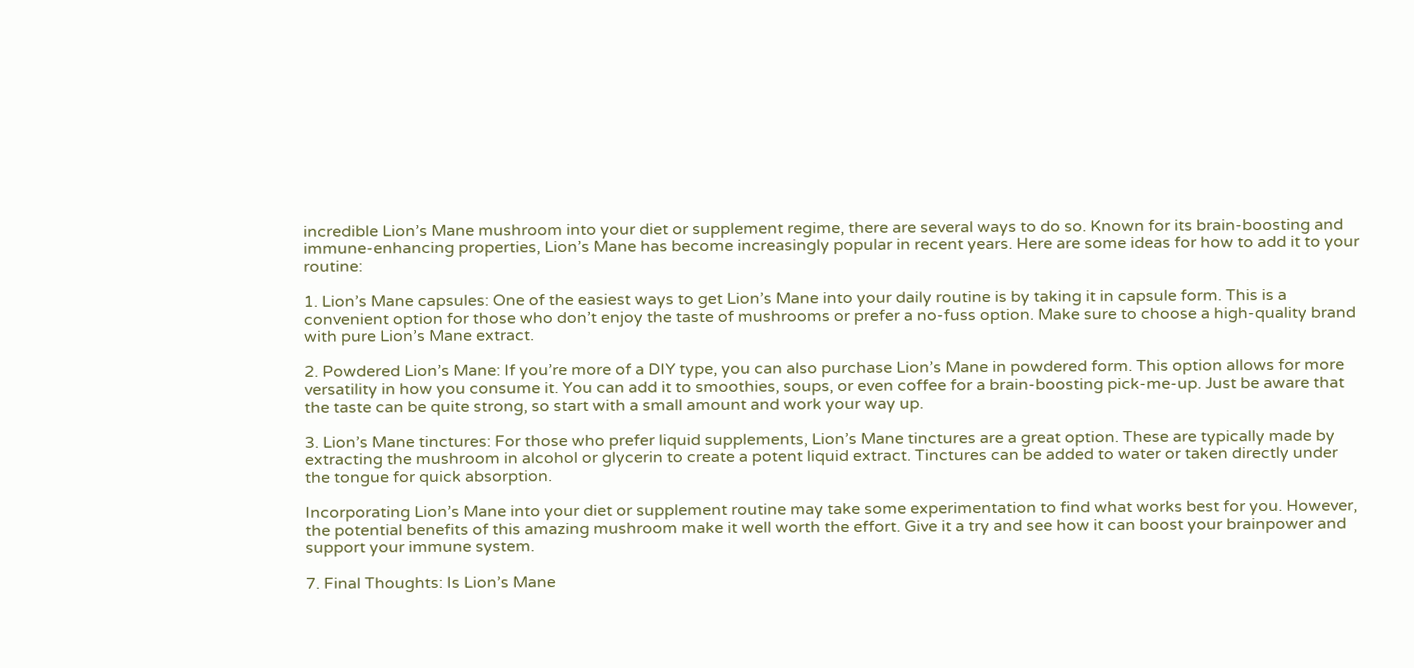incredible Lion’s Mane mushroom into your diet or supplement regime, there are several ways to do so. Known for its brain-boosting and immune-enhancing properties, Lion’s Mane has become increasingly popular in recent years. Here are some ideas for how to add it to your routine:

1. Lion’s Mane capsules: One of the easiest ways to get Lion’s Mane into your daily routine is by taking it in capsule form. This is a convenient option for those who don’t enjoy the taste of mushrooms or prefer a no-fuss option. Make sure to choose a high-quality brand with pure Lion’s Mane extract.

2. Powdered Lion’s Mane: If you’re more of a DIY type, you can also purchase Lion’s Mane in powdered form. This option allows for more versatility in how you consume it. You can add it to smoothies, soups, or even coffee for a brain-boosting pick-me-up. Just be aware that the taste can be quite strong, so start with a small amount and work your way up.

3. Lion’s Mane tinctures: For those who prefer liquid supplements, Lion’s Mane tinctures are a great option. These are typically made by extracting the mushroom in alcohol or glycerin to create a potent liquid extract. Tinctures can be added to water or taken directly under the tongue for quick absorption.

Incorporating Lion’s Mane into your diet or supplement routine may take some experimentation to find what works best for you. However, the potential benefits of this amazing mushroom make it well worth the effort. Give it a try and see how it can boost your brainpower and support your immune system.

7. Final Thoughts: Is Lion’s Mane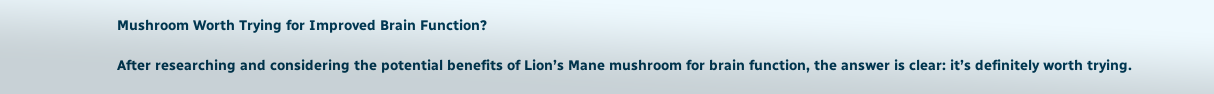Mushroom Worth Trying for Improved Brain Function?

After researching and considering the potential benefits of Lion’s Mane mushroom for brain function, the answer is clear: it’s definitely worth trying.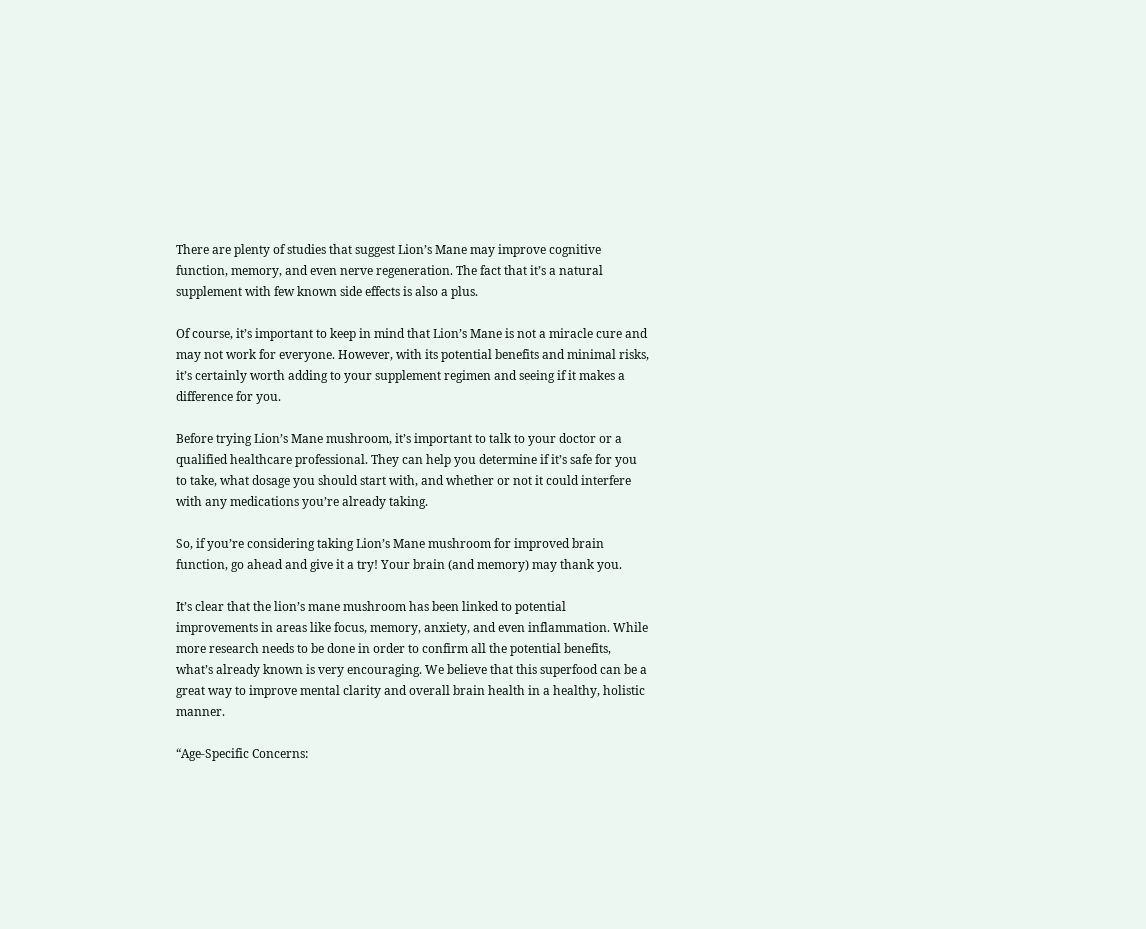There are plenty of studies that suggest Lion’s Mane may improve cognitive function, memory, and even nerve regeneration. The fact that it’s a natural supplement with few known side effects is also a plus.

Of course, it’s important to keep in mind that Lion’s Mane is not a miracle cure and may not work for everyone. However, with its potential benefits and minimal risks, it’s certainly worth adding to your supplement regimen and seeing if it makes a difference for you.

Before trying Lion’s Mane mushroom, it’s important to talk to your doctor or a qualified healthcare professional. They can help you determine if it’s safe for you to take, what dosage you should start with, and whether or not it could interfere with any medications you’re already taking.

So, if you’re considering taking Lion’s Mane mushroom for improved brain function, go ahead and give it a try! Your brain (and memory) may thank you.

It’s clear that the lion’s mane mushroom has been linked to potential improvements in areas like focus, memory, anxiety, and even inflammation. While more research needs to be done in order to confirm all the potential benefits, what’s already known is very encouraging. We believe that this superfood can be a great way to improve mental clarity and overall brain health in a healthy, holistic manner.

“Age-Specific Concerns: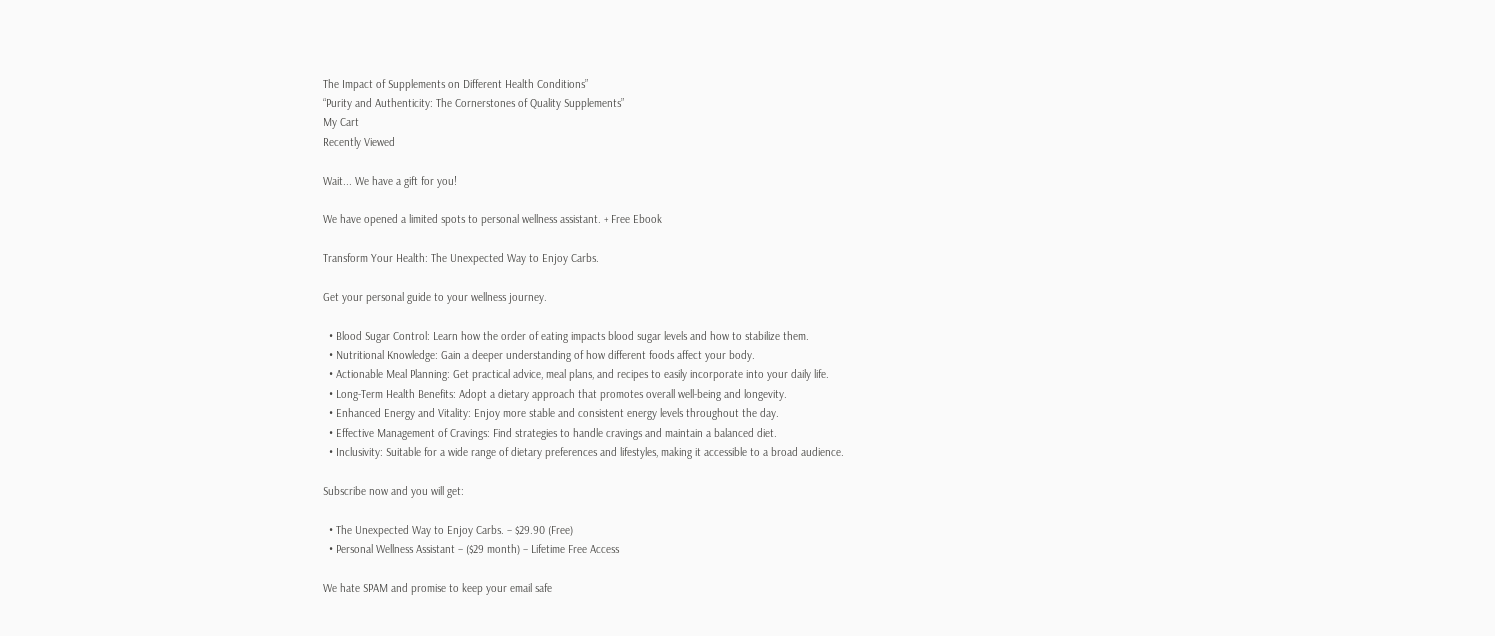The Impact of Supplements on Different Health Conditions”
“Purity and Authenticity: The Cornerstones of Quality Supplements”
My Cart
Recently Viewed

Wait... We have a gift for you!

We have opened a limited spots to personal wellness assistant. + Free Ebook

Transform Your Health: The Unexpected Way to Enjoy Carbs.

Get your personal guide to your wellness journey.

  • Blood Sugar Control: Learn how the order of eating impacts blood sugar levels and how to stabilize them.
  • Nutritional Knowledge: Gain a deeper understanding of how different foods affect your body.
  • Actionable Meal Planning: Get practical advice, meal plans, and recipes to easily incorporate into your daily life.
  • Long-Term Health Benefits: Adopt a dietary approach that promotes overall well-being and longevity.
  • Enhanced Energy and Vitality: Enjoy more stable and consistent energy levels throughout the day.
  • Effective Management of Cravings: Find strategies to handle cravings and maintain a balanced diet.
  • Inclusivity: Suitable for a wide range of dietary preferences and lifestyles, making it accessible to a broad audience.

Subscribe now and you will get:

  • The Unexpected Way to Enjoy Carbs. – $29.90 (Free)
  • Personal Wellness Assistant – ($29 month) – Lifetime Free Access

We hate SPAM and promise to keep your email safe